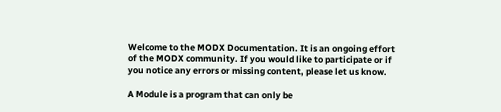Welcome to the MODX Documentation. It is an ongoing effort of the MODX community. If you would like to participate or if you notice any errors or missing content, please let us know.

A Module is a program that can only be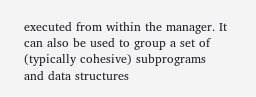executed from within the manager. It can also be used to group a set of (typically cohesive) subprograms and data structures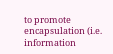to promote encapsulation (i.e. information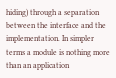hiding) through a separation between the interface and the implementation. In simpler terms a module is nothing more than an application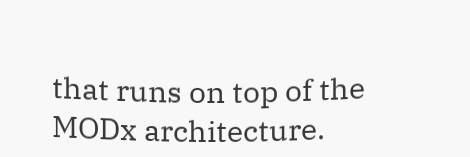that runs on top of the MODx architecture.